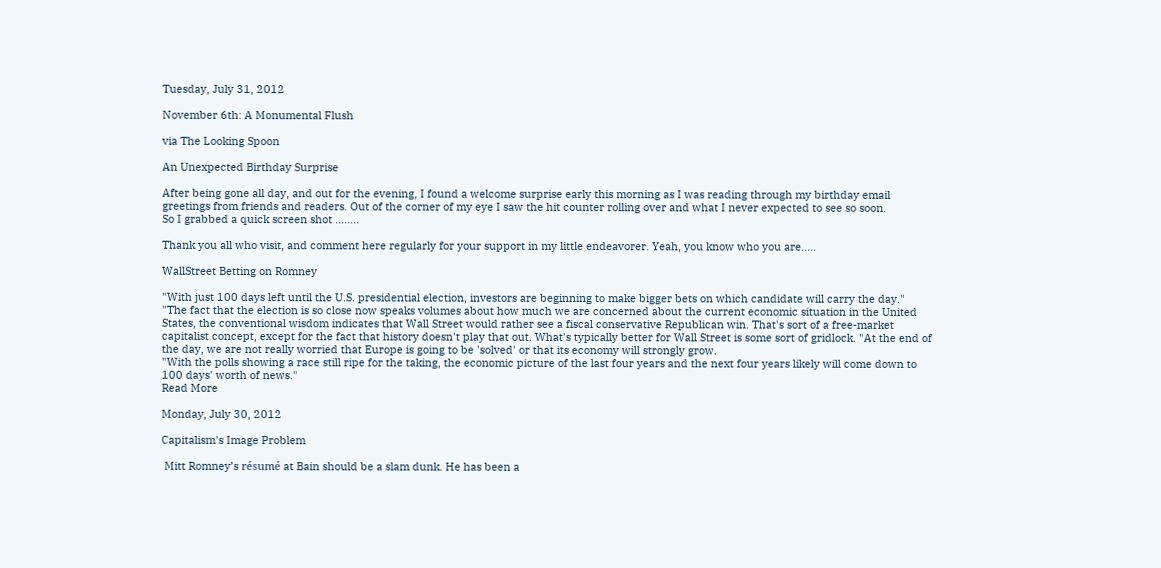Tuesday, July 31, 2012

November 6th: A Monumental Flush

via The Looking Spoon

An Unexpected Birthday Surprise

After being gone all day, and out for the evening, I found a welcome surprise early this morning as I was reading through my birthday email greetings from friends and readers. Out of the corner of my eye I saw the hit counter rolling over and what I never expected to see so soon.
So I grabbed a quick screen shot ........

Thank you all who visit, and comment here regularly for your support in my little endeavorer. Yeah, you know who you are.....

WallStreet Betting on Romney

"With just 100 days left until the U.S. presidential election, investors are beginning to make bigger bets on which candidate will carry the day."
"The fact that the election is so close now speaks volumes about how much we are concerned about the current economic situation in the United States, the conventional wisdom indicates that Wall Street would rather see a fiscal conservative Republican win. That's sort of a free-market capitalist concept, except for the fact that history doesn't play that out. What's typically better for Wall Street is some sort of gridlock. "At the end of the day, we are not really worried that Europe is going to be 'solved' or that its economy will strongly grow.
"With the polls showing a race still ripe for the taking, the economic picture of the last four years and the next four years likely will come down to 100 days' worth of news."
Read More

Monday, July 30, 2012

Capitalism's Image Problem

 Mitt Romney’s résumé at Bain should be a slam dunk. He has been a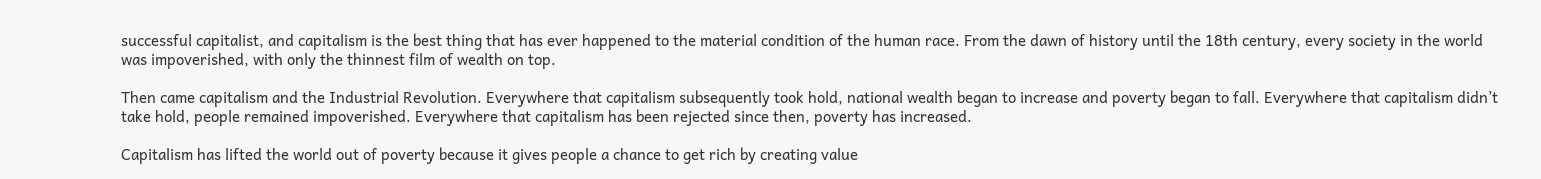successful capitalist, and capitalism is the best thing that has ever happened to the material condition of the human race. From the dawn of history until the 18th century, every society in the world was impoverished, with only the thinnest film of wealth on top.

Then came capitalism and the Industrial Revolution. Everywhere that capitalism subsequently took hold, national wealth began to increase and poverty began to fall. Everywhere that capitalism didn’t take hold, people remained impoverished. Everywhere that capitalism has been rejected since then, poverty has increased.

Capitalism has lifted the world out of poverty because it gives people a chance to get rich by creating value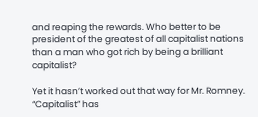and reaping the rewards. Who better to be president of the greatest of all capitalist nations than a man who got rich by being a brilliant capitalist?

Yet it hasn’t worked out that way for Mr. Romney. “Capitalist” has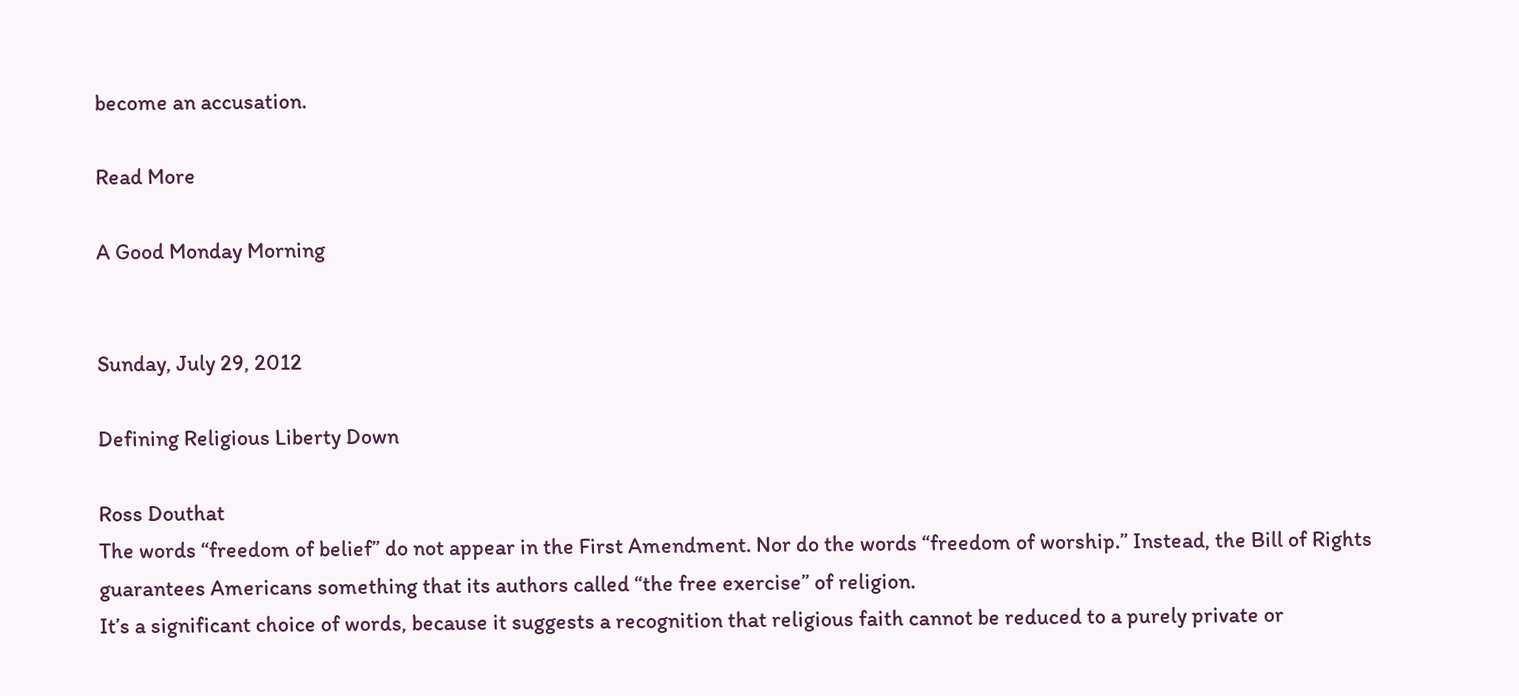become an accusation.

Read More

A Good Monday Morning


Sunday, July 29, 2012

Defining Religious Liberty Down

Ross Douthat
The words “freedom of belief” do not appear in the First Amendment. Nor do the words “freedom of worship.” Instead, the Bill of Rights guarantees Americans something that its authors called “the free exercise” of religion.
It’s a significant choice of words, because it suggests a recognition that religious faith cannot be reduced to a purely private or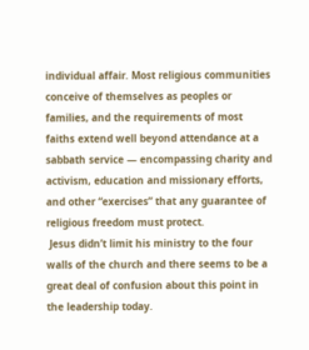individual affair. Most religious communities conceive of themselves as peoples or families, and the requirements of most faiths extend well beyond attendance at a sabbath service — encompassing charity and activism, education and missionary efforts, and other “exercises” that any guarantee of religious freedom must protect.
 Jesus didn’t limit his ministry to the four walls of the church and there seems to be a great deal of confusion about this point in the leadership today.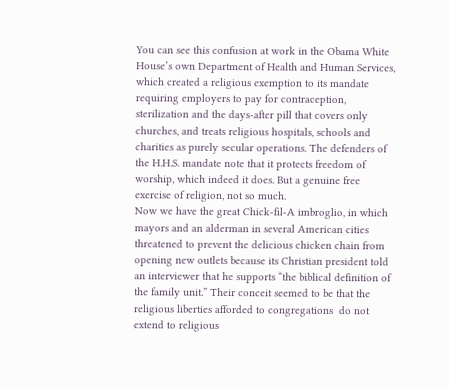You can see this confusion at work in the Obama White House’s own Department of Health and Human Services, which created a religious exemption to its mandate requiring employers to pay for contraception, sterilization and the days-after pill that covers only churches, and treats religious hospitals, schools and charities as purely secular operations. The defenders of the H.H.S. mandate note that it protects freedom of worship, which indeed it does. But a genuine free exercise of religion, not so much.
Now we have the great Chick-fil-A imbroglio, in which mayors and an alderman in several American cities threatened to prevent the delicious chicken chain from opening new outlets because its Christian president told an interviewer that he supports “the biblical definition of the family unit.” Their conceit seemed to be that the religious liberties afforded to congregations  do not extend to religious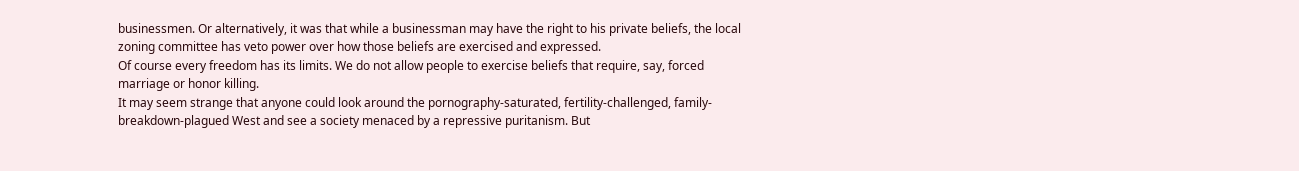businessmen. Or alternatively, it was that while a businessman may have the right to his private beliefs, the local zoning committee has veto power over how those beliefs are exercised and expressed.
Of course every freedom has its limits. We do not allow people to exercise beliefs that require, say, forced marriage or honor killing.
It may seem strange that anyone could look around the pornography-saturated, fertility-challenged, family-breakdown-plagued West and see a society menaced by a repressive puritanism. But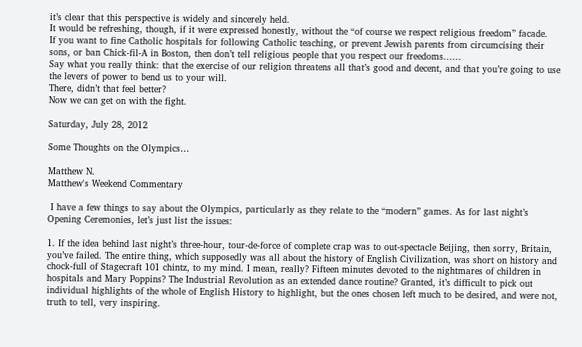it’s clear that this perspective is widely and sincerely held.
It would be refreshing, though, if it were expressed honestly, without the “of course we respect religious freedom” facade.
If you want to fine Catholic hospitals for following Catholic teaching, or prevent Jewish parents from circumcising their sons, or ban Chick-fil-A in Boston, then don’t tell religious people that you respect our freedoms......
Say what you really think: that the exercise of our religion threatens all that’s good and decent, and that you’re going to use the levers of power to bend us to your will.
There, didn’t that feel better?
Now we can get on with the fight.

Saturday, July 28, 2012

Some Thoughts on the Olympics…

Matthew N.
Matthew's Weekend Commentary

 I have a few things to say about the Olympics, particularly as they relate to the “modern” games. As for last night’s Opening Ceremonies, let’s just list the issues:

1. If the idea behind last night’s three-hour, tour-de-force of complete crap was to out-spectacle Beijing, then sorry, Britain, you’ve failed. The entire thing, which supposedly was all about the history of English Civilization, was short on history and chock-full of Stagecraft 101 chintz, to my mind. I mean, really? Fifteen minutes devoted to the nightmares of children in hospitals and Mary Poppins? The Industrial Revolution as an extended dance routine? Granted, it’s difficult to pick out individual highlights of the whole of English History to highlight, but the ones chosen left much to be desired, and were not, truth to tell, very inspiring.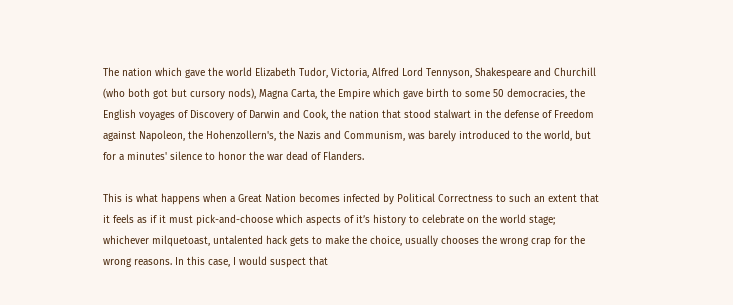The nation which gave the world Elizabeth Tudor, Victoria, Alfred Lord Tennyson, Shakespeare and Churchill (who both got but cursory nods), Magna Carta, the Empire which gave birth to some 50 democracies, the English voyages of Discovery of Darwin and Cook, the nation that stood stalwart in the defense of Freedom against Napoleon, the Hohenzollern's, the Nazis and Communism, was barely introduced to the world, but for a minutes' silence to honor the war dead of Flanders.

This is what happens when a Great Nation becomes infected by Political Correctness to such an extent that it feels as if it must pick-and-choose which aspects of it’s history to celebrate on the world stage; whichever milquetoast, untalented hack gets to make the choice, usually chooses the wrong crap for the wrong reasons. In this case, I would suspect that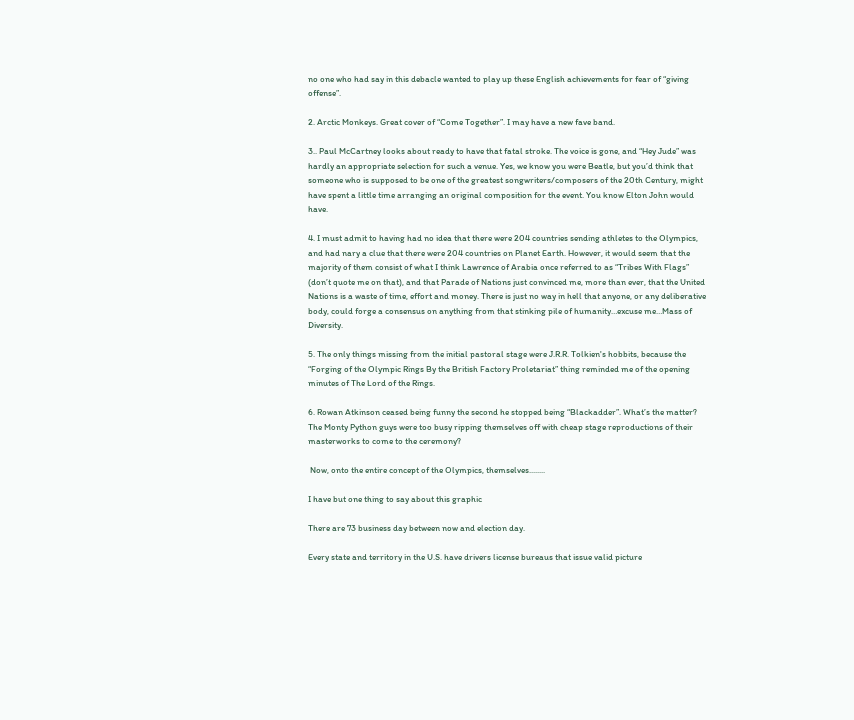no one who had say in this debacle wanted to play up these English achievements for fear of “giving offense”.

2. Arctic Monkeys. Great cover of “Come Together”. I may have a new fave band.

3.. Paul McCartney looks about ready to have that fatal stroke. The voice is gone, and “Hey Jude” was hardly an appropriate selection for such a venue. Yes, we know you were Beatle, but you’d think that someone who is supposed to be one of the greatest songwriters/composers of the 20th Century, might have spent a little time arranging an original composition for the event. You know Elton John would have.

4. I must admit to having had no idea that there were 204 countries sending athletes to the Olympics, and had nary a clue that there were 204 countries on Planet Earth. However, it would seem that the majority of them consist of what I think Lawrence of Arabia once referred to as “Tribes With Flags” (don’t quote me on that), and that Parade of Nations just convinced me, more than ever, that the United Nations is a waste of time, effort and money. There is just no way in hell that anyone, or any deliberative body, could forge a consensus on anything from that stinking pile of humanity…excuse me…Mass of Diversity.

5. The only things missing from the initial pastoral stage were J.R.R. Tolkien's hobbits, because the “Forging of the Olympic Rings By the British Factory Proletariat” thing reminded me of the opening minutes of The Lord of the Rings.

6. Rowan Atkinson ceased being funny the second he stopped being “Blackadder”. What’s the matter? The Monty Python guys were too busy ripping themselves off with cheap stage reproductions of their masterworks to come to the ceremony?

 Now, onto the entire concept of the Olympics, themselves........

I have but one thing to say about this graphic

There are 73 business day between now and election day.

Every state and territory in the U.S. have drivers license bureaus that issue valid picture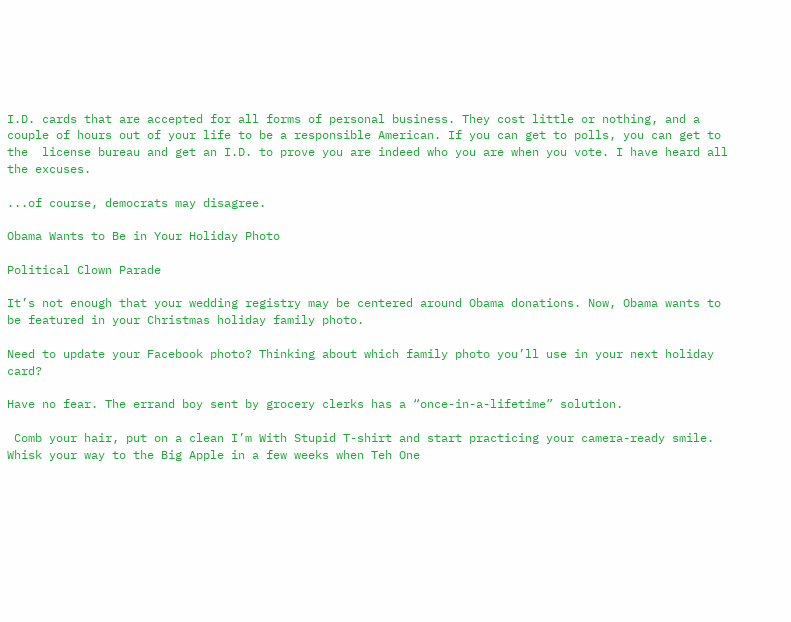I.D. cards that are accepted for all forms of personal business. They cost little or nothing, and a couple of hours out of your life to be a responsible American. If you can get to polls, you can get to the  license bureau and get an I.D. to prove you are indeed who you are when you vote. I have heard all the excuses.

...of course, democrats may disagree.

Obama Wants to Be in Your Holiday Photo

Political Clown Parade

It’s not enough that your wedding registry may be centered around Obama donations. Now, Obama wants to be featured in your Christmas holiday family photo.

Need to update your Facebook photo? Thinking about which family photo you’ll use in your next holiday card?

Have no fear. The errand boy sent by grocery clerks has a “once-in-a-lifetime” solution.

 Comb your hair, put on a clean I’m With Stupid T-shirt and start practicing your camera-ready smile. Whisk your way to the Big Apple in a few weeks when Teh One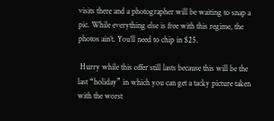visits there and a photographer will be waiting to snap a pic. While everything else is free with this regime, the photos ain’t. You’ll need to chip in $25.

 Hurry while this offer still lasts because this will be the last “holiday” in which you can get a tacky picture taken with the worst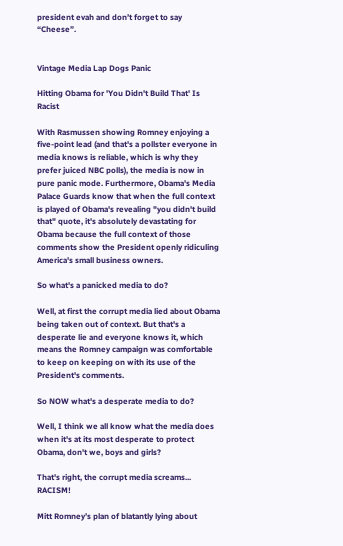president evah and don’t forget to say “Cheese”.


Vintage Media Lap Dogs Panic

Hitting Obama for 'You Didn't Build That' Is Racist

With Rasmussen showing Romney enjoying a five-point lead (and that's a pollster everyone in media knows is reliable, which is why they prefer juiced NBC polls), the media is now in pure panic mode. Furthermore, Obama's Media Palace Guards know that when the full context is played of Obama's revealing "you didn't build that" quote, it's absolutely devastating for Obama because the full context of those comments show the President openly ridiculing America's small business owners.

So what's a panicked media to do?

Well, at first the corrupt media lied about Obama being taken out of context. But that's a desperate lie and everyone knows it, which means the Romney campaign was comfortable to keep on keeping on with its use of the President's comments.

So NOW what's a desperate media to do?

Well, I think we all know what the media does when it's at its most desperate to protect Obama, don't we, boys and girls?

That's right, the corrupt media screams... RACISM!

Mitt Romney’s plan of blatantly lying about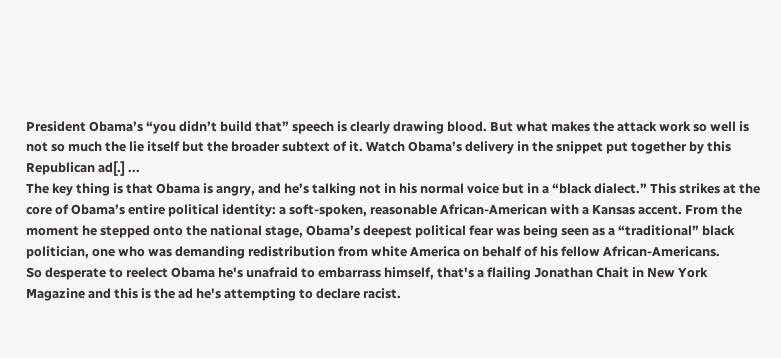President Obama’s “you didn’t build that” speech is clearly drawing blood. But what makes the attack work so well is not so much the lie itself but the broader subtext of it. Watch Obama’s delivery in the snippet put together by this Republican ad[.] ...
The key thing is that Obama is angry, and he’s talking not in his normal voice but in a “black dialect.” This strikes at the core of Obama’s entire political identity: a soft-spoken, reasonable African-American with a Kansas accent. From the moment he stepped onto the national stage, Obama’s deepest political fear was being seen as a “traditional” black politician, one who was demanding redistribution from white America on behalf of his fellow African-Americans.
So desperate to reelect Obama he's unafraid to embarrass himself, that's a flailing Jonathan Chait in New York Magazine and this is the ad he's attempting to declare racist.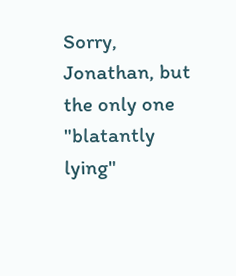Sorry, Jonathan, but the only one "blatantly lying"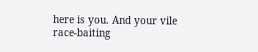here is you. And your vile race-baiting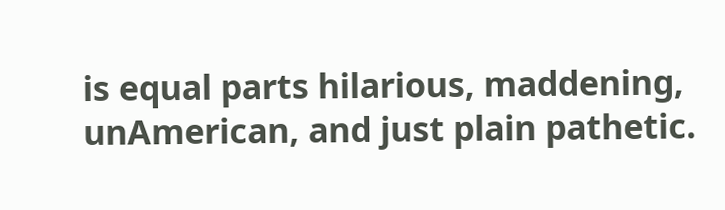is equal parts hilarious, maddening, unAmerican, and just plain pathetic.